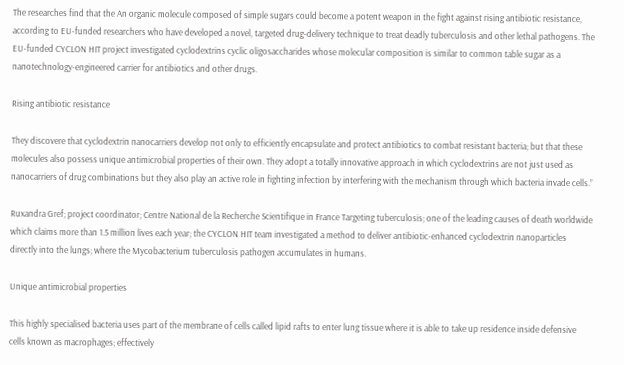The researches find that the An organic molecule composed of simple sugars could become a potent weapon in the fight against rising antibiotic resistance, according to EU-funded researchers who have developed a novel, targeted drug-delivery technique to treat deadly tuberculosis and other lethal pathogens. The EU-funded CYCLON HIT project investigated cyclodextrins cyclic oligosaccharides whose molecular composition is similar to common table sugar as a nanotechnology-engineered carrier for antibiotics and other drugs.

Rising antibiotic resistance

They discovere that cyclodextrin nanocarriers develop not only to efficiently encapsulate and protect antibiotics to combat resistant bacteria; but that these molecules also possess unique antimicrobial properties of their own. They adopt a totally innovative approach in which cyclodextrins are not just used as nanocarriers of drug combinations but they also play an active role in fighting infection by interfering with the mechanism through which bacteria invade cells.”

Ruxandra Gref; project coordinator; Centre National de la Recherche Scientifique in France Targeting tuberculosis; one of the leading causes of death worldwide which claims more than 1.5 million lives each year; the CYCLON HIT team investigated a method to deliver antibiotic-enhanced cyclodextrin nanoparticles directly into the lungs; where the Mycobacterium tuberculosis pathogen accumulates in humans.

Unique antimicrobial properties

This highly specialised bacteria uses part of the membrane of cells called lipid rafts to enter lung tissue where it is able to take up residence inside defensive cells known as macrophages; effectively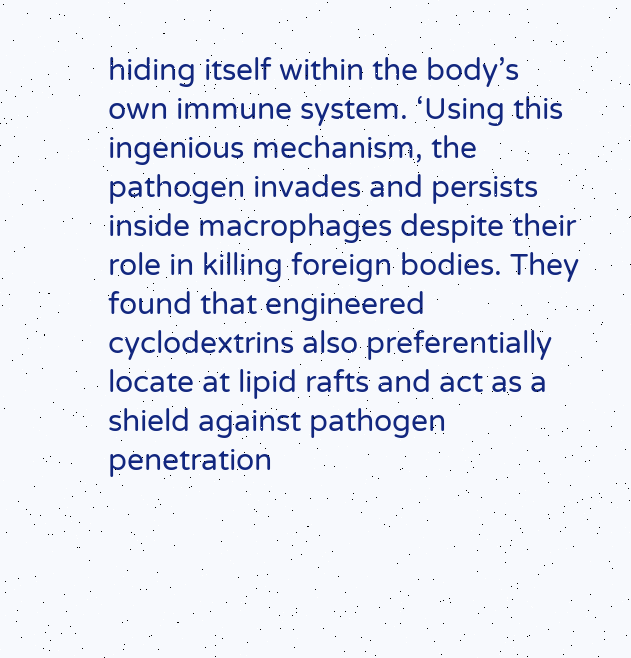hiding itself within the body’s own immune system. ‘Using this ingenious mechanism, the pathogen invades and persists inside macrophages despite their role in killing foreign bodies. They found that engineered cyclodextrins also preferentially locate at lipid rafts and act as a shield against pathogen penetration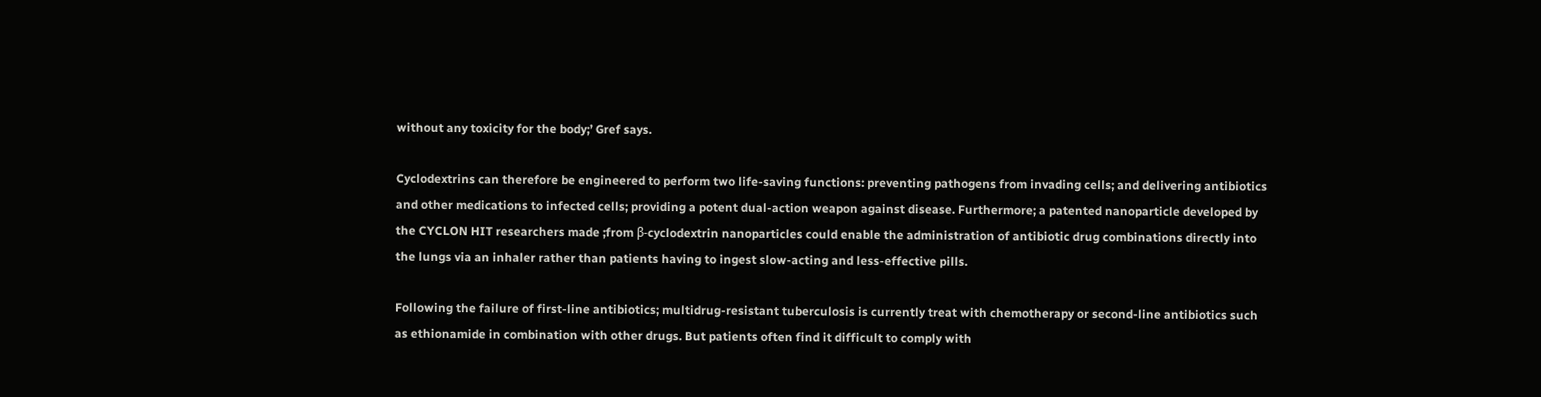without any toxicity for the body;’ Gref says.

Cyclodextrins can therefore be engineered to perform two life-saving functions: preventing pathogens from invading cells; and delivering antibiotics and other medications to infected cells; providing a potent dual-action weapon against disease. Furthermore; a patented nanoparticle developed by the CYCLON HIT researchers made ;from β-cyclodextrin nanoparticles could enable the administration of antibiotic drug combinations directly into the lungs via an inhaler rather than patients having to ingest slow-acting and less-effective pills.

Following the failure of first-line antibiotics; multidrug-resistant tuberculosis is currently treat with chemotherapy or second-line antibiotics such as ethionamide in combination with other drugs. But patients often find it difficult to comply with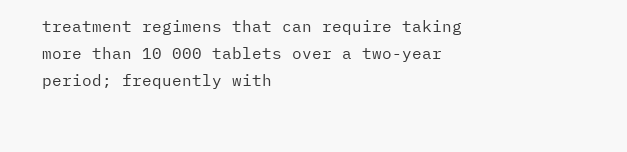treatment regimens that can require taking more than 10 000 tablets over a two-year period; frequently with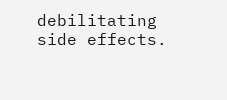debilitating side effects.